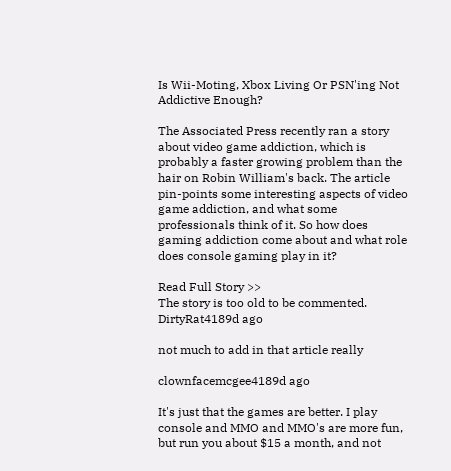Is Wii-Moting, Xbox Living Or PSN'ing Not Addictive Enough?

The Associated Press recently ran a story about video game addiction, which is probably a faster growing problem than the hair on Robin William's back. The article pin-points some interesting aspects of video game addiction, and what some professionals think of it. So how does gaming addiction come about and what role does console gaming play in it?

Read Full Story >>
The story is too old to be commented.
DirtyRat4189d ago

not much to add in that article really

clownfacemcgee4189d ago

It's just that the games are better. I play console and MMO and MMO's are more fun, but run you about $15 a month, and not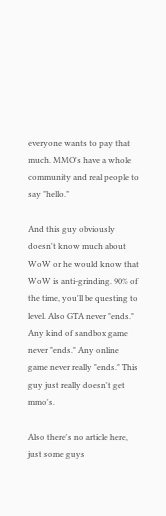everyone wants to pay that much. MMO's have a whole community and real people to say "hello."

And this guy obviously doesn't know much about WoW or he would know that WoW is anti-grinding. 90% of the time, you'll be questing to level. Also GTA never "ends." Any kind of sandbox game never "ends." Any online game never really "ends." This guy just really doesn't get mmo's.

Also there's no article here, just some guys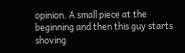opinion. A small piece at the beginning and then this guy starts shoving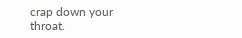crap down your throat.